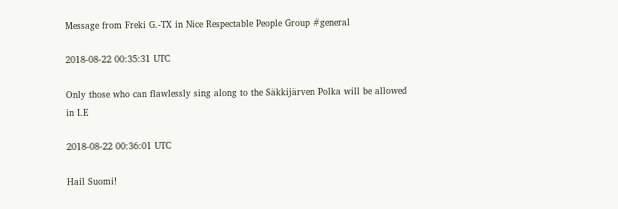Message from Freki G.-TX in Nice Respectable People Group #general

2018-08-22 00:35:31 UTC

Only those who can flawlessly sing along to the Säkkijärven Polka will be allowed in I.E

2018-08-22 00:36:01 UTC

Hail Suomi!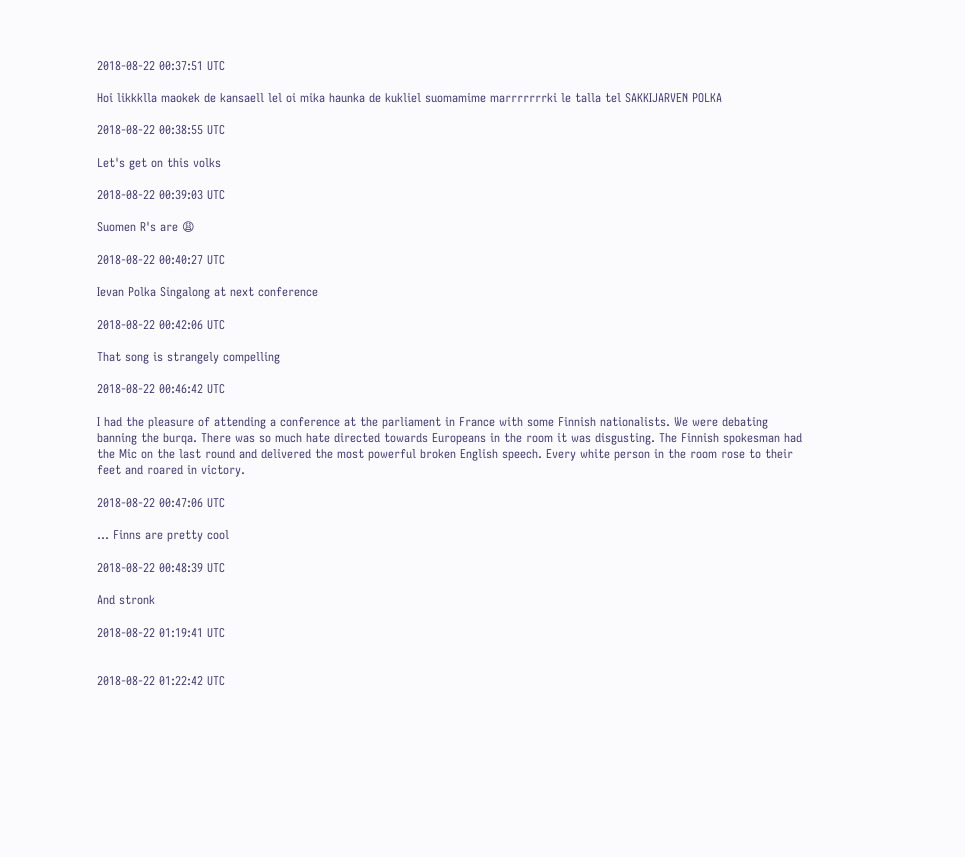2018-08-22 00:37:51 UTC

Hoi likkklla maokek de kansaell lel oi mika haunka de kukliel suomamime marrrrrrrki le talla tel SAKKIJARVEN POLKA

2018-08-22 00:38:55 UTC

Let's get on this volks

2018-08-22 00:39:03 UTC

Suomen R's are 😩

2018-08-22 00:40:27 UTC

Ievan Polka Singalong at next conference

2018-08-22 00:42:06 UTC

That song is strangely compelling

2018-08-22 00:46:42 UTC

I had the pleasure of attending a conference at the parliament in France with some Finnish nationalists. We were debating banning the burqa. There was so much hate directed towards Europeans in the room it was disgusting. The Finnish spokesman had the Mic on the last round and delivered the most powerful broken English speech. Every white person in the room rose to their feet and roared in victory.

2018-08-22 00:47:06 UTC

... Finns are pretty cool

2018-08-22 00:48:39 UTC

And stronk

2018-08-22 01:19:41 UTC


2018-08-22 01:22:42 UTC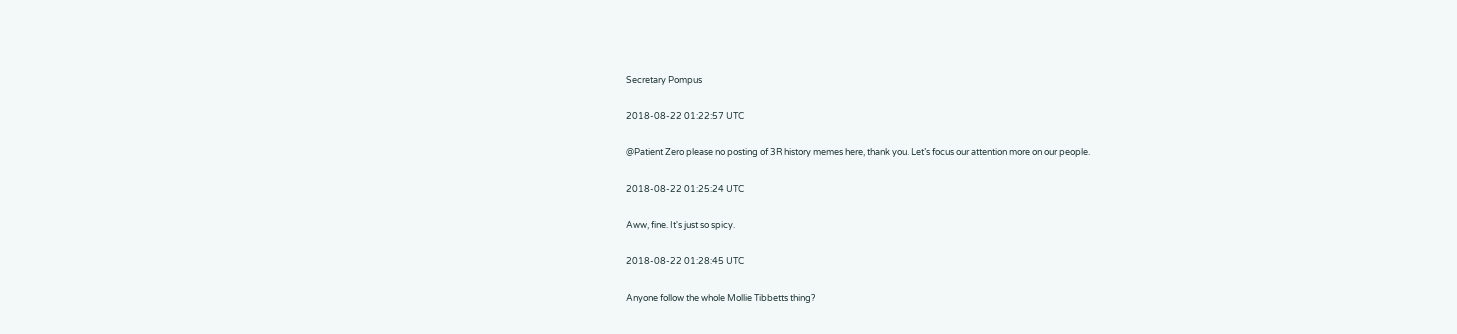Secretary Pompus

2018-08-22 01:22:57 UTC

@Patient Zero please no posting of 3R history memes here, thank you. Let’s focus our attention more on our people.

2018-08-22 01:25:24 UTC

Aww, fine. It's just so spicy.

2018-08-22 01:28:45 UTC

Anyone follow the whole Mollie Tibbetts thing?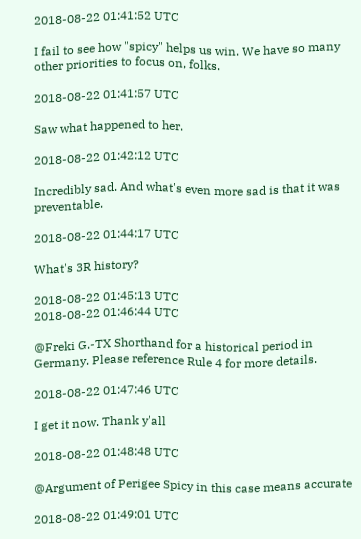2018-08-22 01:41:52 UTC

I fail to see how "spicy" helps us win. We have so many other priorities to focus on, folks.

2018-08-22 01:41:57 UTC

Saw what happened to her.

2018-08-22 01:42:12 UTC

Incredibly sad. And what's even more sad is that it was preventable.

2018-08-22 01:44:17 UTC

What's 3R history?

2018-08-22 01:45:13 UTC
2018-08-22 01:46:44 UTC

@Freki G.-TX Shorthand for a historical period in Germany. Please reference Rule 4 for more details.

2018-08-22 01:47:46 UTC

I get it now. Thank y'all

2018-08-22 01:48:48 UTC

@Argument of Perigee Spicy in this case means accurate

2018-08-22 01:49:01 UTC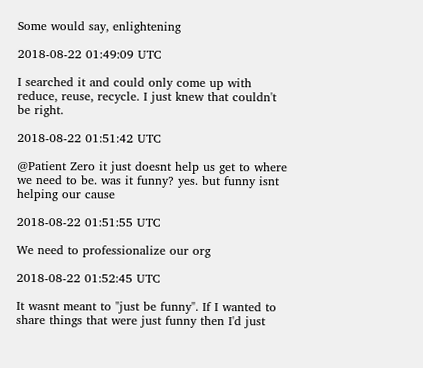Some would say, enlightening

2018-08-22 01:49:09 UTC

I searched it and could only come up with reduce, reuse, recycle. I just knew that couldn't be right.

2018-08-22 01:51:42 UTC

@Patient Zero it just doesnt help us get to where we need to be. was it funny? yes. but funny isnt helping our cause

2018-08-22 01:51:55 UTC

We need to professionalize our org

2018-08-22 01:52:45 UTC

It wasnt meant to "just be funny". If I wanted to share things that were just funny then I'd just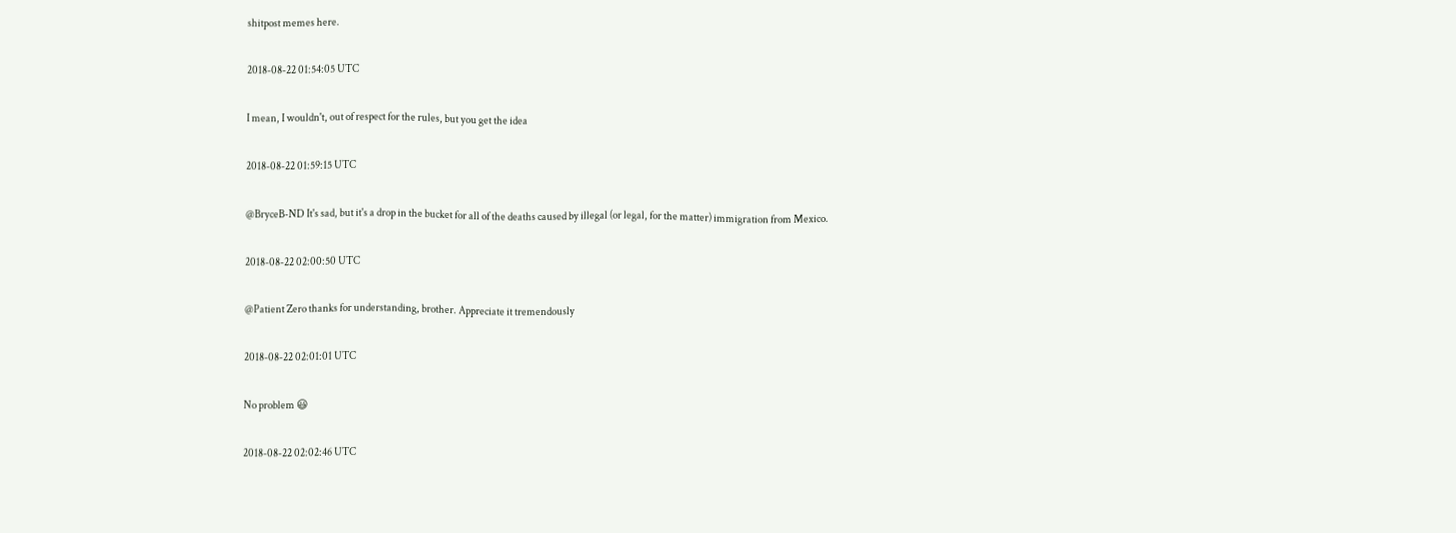shitpost memes here.

2018-08-22 01:54:05 UTC

I mean, I wouldn't, out of respect for the rules, but you get the idea

2018-08-22 01:59:15 UTC

@BryceB-ND It's sad, but it's a drop in the bucket for all of the deaths caused by illegal (or legal, for the matter) immigration from Mexico.

2018-08-22 02:00:50 UTC

@Patient Zero thanks for understanding, brother. Appreciate it tremendously

2018-08-22 02:01:01 UTC

No problem 😃

2018-08-22 02:02:46 UTC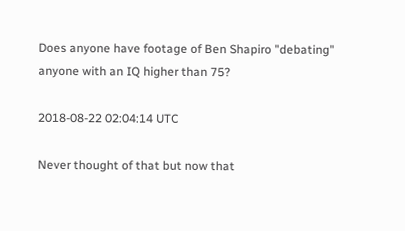Does anyone have footage of Ben Shapiro "debating" anyone with an IQ higher than 75?

2018-08-22 02:04:14 UTC

Never thought of that but now that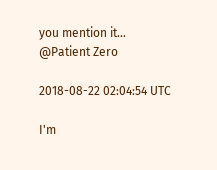you mention it... @Patient Zero

2018-08-22 02:04:54 UTC

I'm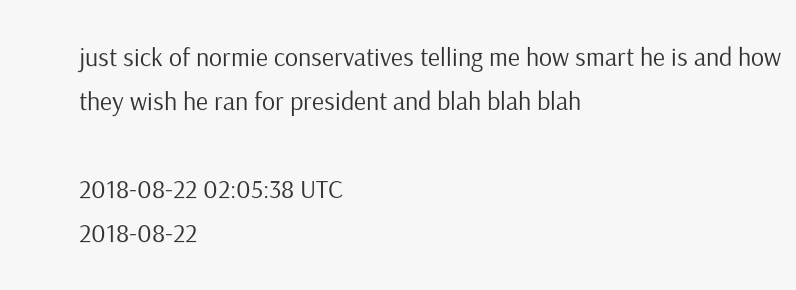just sick of normie conservatives telling me how smart he is and how they wish he ran for president and blah blah blah

2018-08-22 02:05:38 UTC
2018-08-22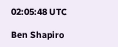02:05:48 UTC

Ben Shapiro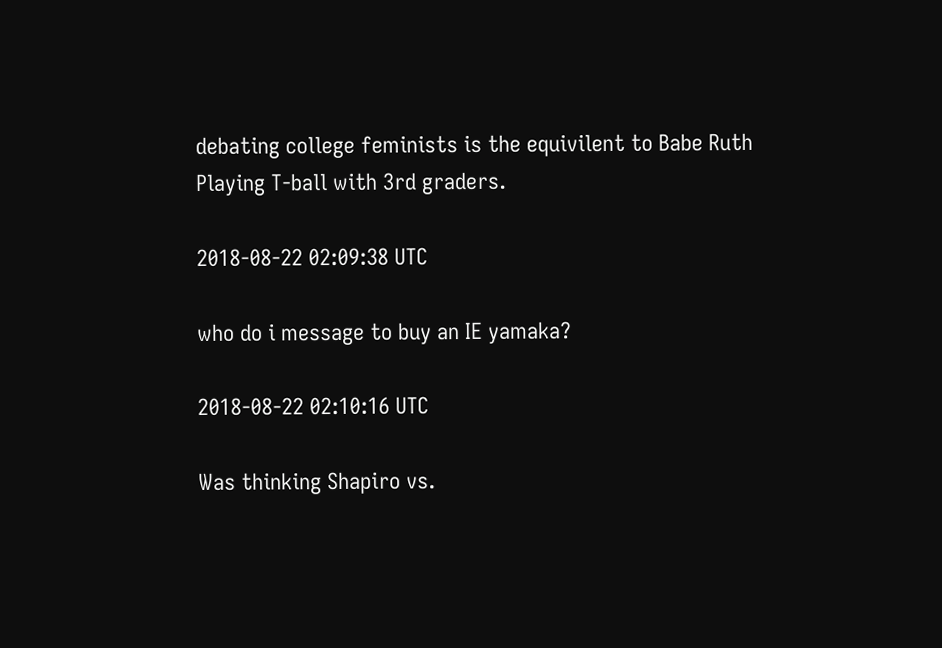debating college feminists is the equivilent to Babe Ruth Playing T-ball with 3rd graders.

2018-08-22 02:09:38 UTC

who do i message to buy an IE yamaka?

2018-08-22 02:10:16 UTC

Was thinking Shapiro vs.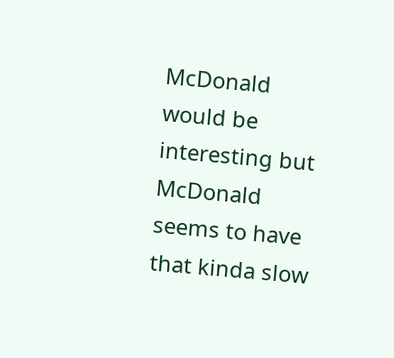McDonald would be interesting but McDonald seems to have that kinda slow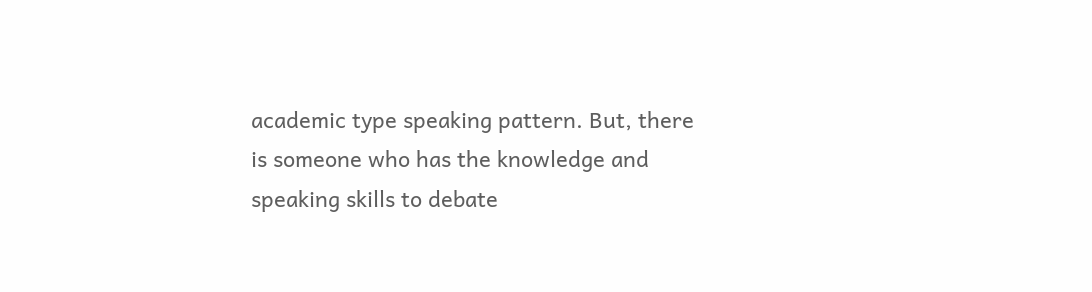academic type speaking pattern. But, there is someone who has the knowledge and speaking skills to debate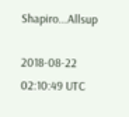Shapiro...Allsup

2018-08-22 02:10:49 UTC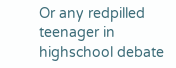Or any redpilled teenager in highschool debate